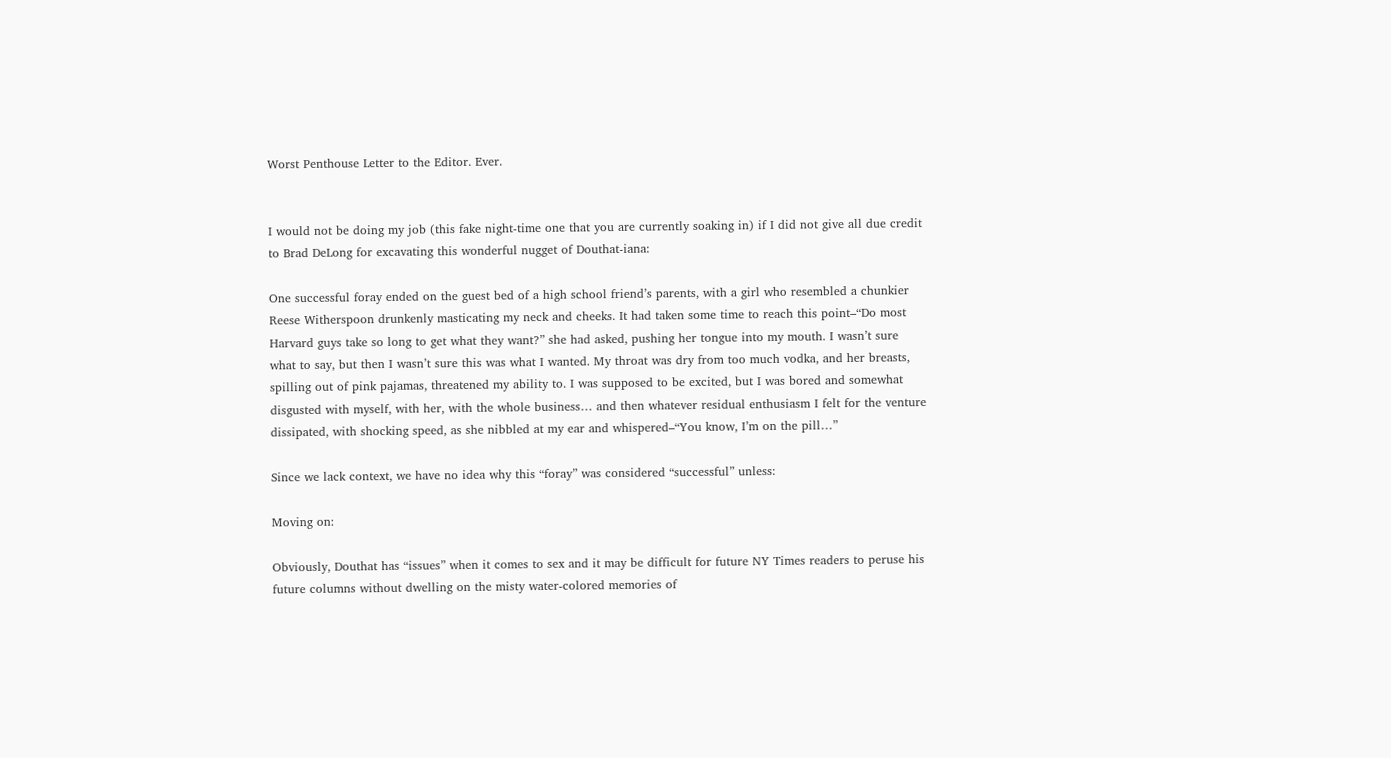Worst Penthouse Letter to the Editor. Ever.


I would not be doing my job (this fake night-time one that you are currently soaking in) if I did not give all due credit to Brad DeLong for excavating this wonderful nugget of Douthat-iana:

One successful foray ended on the guest bed of a high school friend’s parents, with a girl who resembled a chunkier Reese Witherspoon drunkenly masticating my neck and cheeks. It had taken some time to reach this point–“Do most Harvard guys take so long to get what they want?” she had asked, pushing her tongue into my mouth. I wasn’t sure what to say, but then I wasn’t sure this was what I wanted. My throat was dry from too much vodka, and her breasts, spilling out of pink pajamas, threatened my ability to. I was supposed to be excited, but I was bored and somewhat disgusted with myself, with her, with the whole business… and then whatever residual enthusiasm I felt for the venture dissipated, with shocking speed, as she nibbled at my ear and whispered–“You know, I’m on the pill…”

Since we lack context, we have no idea why this “foray” was considered “successful” unless:

Moving on:

Obviously, Douthat has “issues” when it comes to sex and it may be difficult for future NY Times readers to peruse his future columns without dwelling on the misty water-colored memories of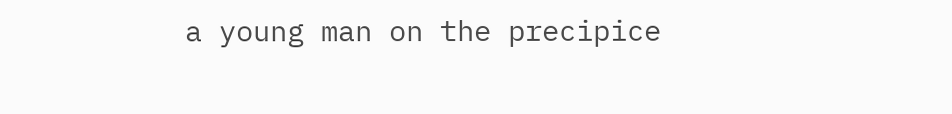a young man on the precipice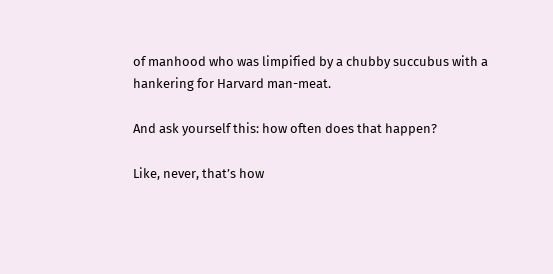of manhood who was limpified by a chubby succubus with a hankering for Harvard man-meat.

And ask yourself this: how often does that happen?

Like, never, that’s how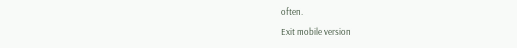often.

Exit mobile version